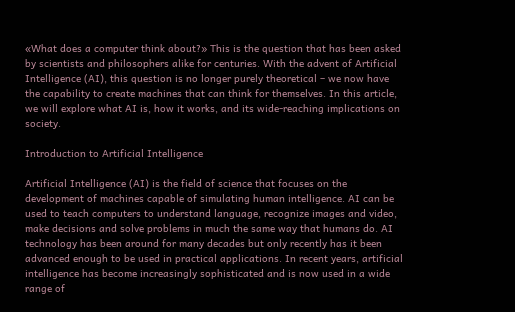«What does a computer think about?» This is the question that has been asked by scientists and philosophers alike for centuries. With the advent of Artificial Intelligence (AI), this question is no longer purely theoretical – we now have the capability to create machines that can think for themselves. In this article, we will explore what AI is, how it works, and its wide-reaching implications on society.

Introduction to Artificial Intelligence

Artificial Intelligence (AI) is the field of science that focuses on the development of machines capable of simulating human intelligence. AI can be used to teach computers to understand language, recognize images and video, make decisions and solve problems in much the same way that humans do. AI technology has been around for many decades but only recently has it been advanced enough to be used in practical applications. In recent years, artificial intelligence has become increasingly sophisticated and is now used in a wide range of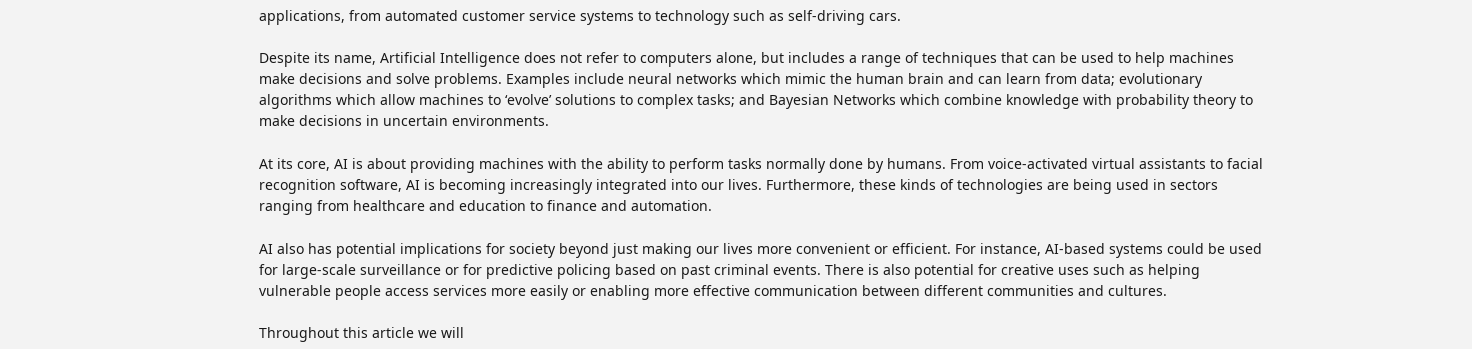applications, from automated customer service systems to technology such as self-driving cars.

Despite its name, Artificial Intelligence does not refer to computers alone, but includes a range of techniques that can be used to help machines make decisions and solve problems. Examples include neural networks which mimic the human brain and can learn from data; evolutionary algorithms which allow machines to ‘evolve’ solutions to complex tasks; and Bayesian Networks which combine knowledge with probability theory to make decisions in uncertain environments.

At its core, AI is about providing machines with the ability to perform tasks normally done by humans. From voice-activated virtual assistants to facial recognition software, AI is becoming increasingly integrated into our lives. Furthermore, these kinds of technologies are being used in sectors ranging from healthcare and education to finance and automation.

AI also has potential implications for society beyond just making our lives more convenient or efficient. For instance, AI-based systems could be used for large-scale surveillance or for predictive policing based on past criminal events. There is also potential for creative uses such as helping vulnerable people access services more easily or enabling more effective communication between different communities and cultures.

Throughout this article we will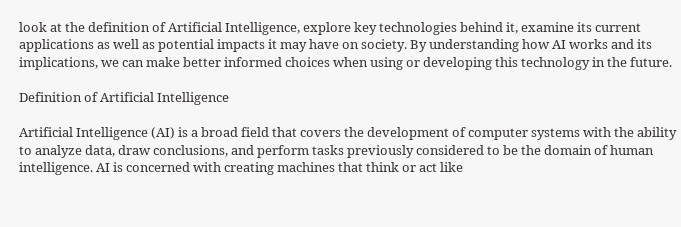look at the definition of Artificial Intelligence, explore key technologies behind it, examine its current applications as well as potential impacts it may have on society. By understanding how AI works and its implications, we can make better informed choices when using or developing this technology in the future.

Definition of Artificial Intelligence

Artificial Intelligence (AI) is a broad field that covers the development of computer systems with the ability to analyze data, draw conclusions, and perform tasks previously considered to be the domain of human intelligence. AI is concerned with creating machines that think or act like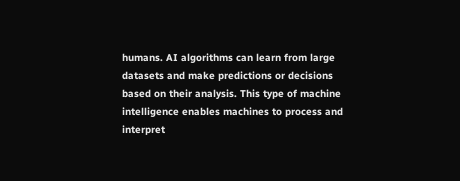humans. AI algorithms can learn from large datasets and make predictions or decisions based on their analysis. This type of machine intelligence enables machines to process and interpret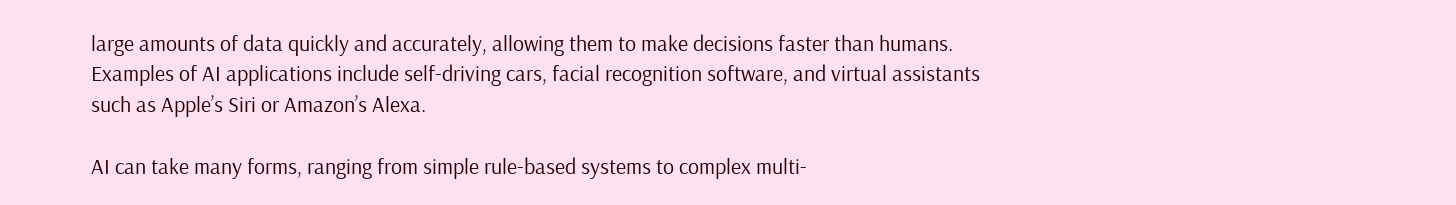large amounts of data quickly and accurately, allowing them to make decisions faster than humans. Examples of AI applications include self-driving cars, facial recognition software, and virtual assistants such as Apple’s Siri or Amazon’s Alexa.

AI can take many forms, ranging from simple rule-based systems to complex multi-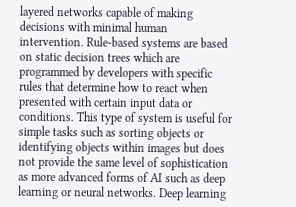layered networks capable of making decisions with minimal human intervention. Rule-based systems are based on static decision trees which are programmed by developers with specific rules that determine how to react when presented with certain input data or conditions. This type of system is useful for simple tasks such as sorting objects or identifying objects within images but does not provide the same level of sophistication as more advanced forms of AI such as deep learning or neural networks. Deep learning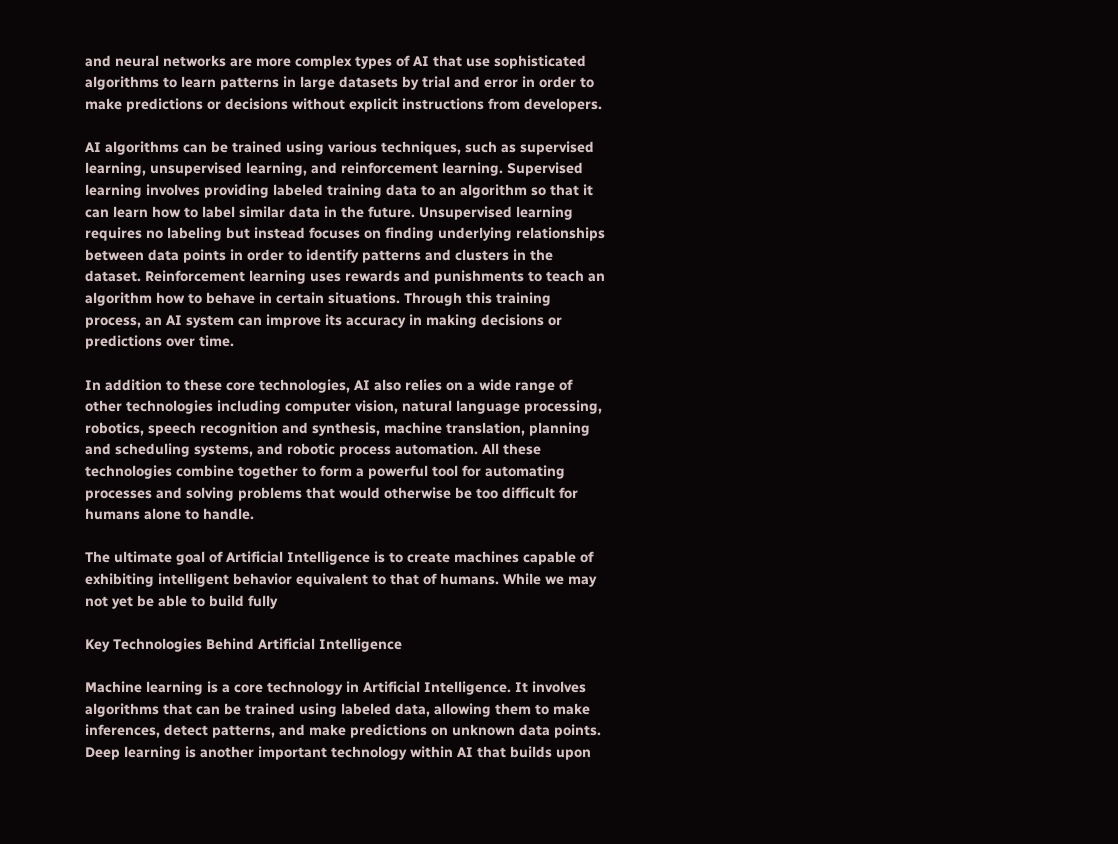and neural networks are more complex types of AI that use sophisticated algorithms to learn patterns in large datasets by trial and error in order to make predictions or decisions without explicit instructions from developers.

AI algorithms can be trained using various techniques, such as supervised learning, unsupervised learning, and reinforcement learning. Supervised learning involves providing labeled training data to an algorithm so that it can learn how to label similar data in the future. Unsupervised learning requires no labeling but instead focuses on finding underlying relationships between data points in order to identify patterns and clusters in the dataset. Reinforcement learning uses rewards and punishments to teach an algorithm how to behave in certain situations. Through this training process, an AI system can improve its accuracy in making decisions or predictions over time.

In addition to these core technologies, AI also relies on a wide range of other technologies including computer vision, natural language processing, robotics, speech recognition and synthesis, machine translation, planning and scheduling systems, and robotic process automation. All these technologies combine together to form a powerful tool for automating processes and solving problems that would otherwise be too difficult for humans alone to handle.

The ultimate goal of Artificial Intelligence is to create machines capable of exhibiting intelligent behavior equivalent to that of humans. While we may not yet be able to build fully

Key Technologies Behind Artificial Intelligence

Machine learning is a core technology in Artificial Intelligence. It involves algorithms that can be trained using labeled data, allowing them to make inferences, detect patterns, and make predictions on unknown data points. Deep learning is another important technology within AI that builds upon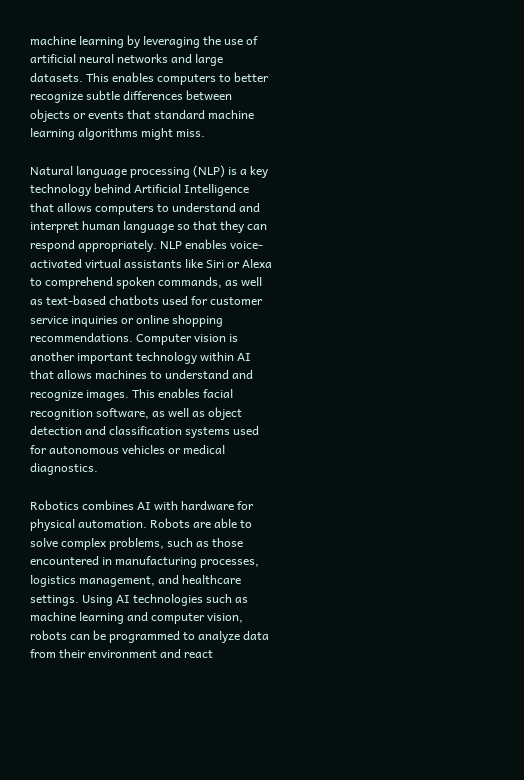machine learning by leveraging the use of artificial neural networks and large datasets. This enables computers to better recognize subtle differences between objects or events that standard machine learning algorithms might miss.

Natural language processing (NLP) is a key technology behind Artificial Intelligence that allows computers to understand and interpret human language so that they can respond appropriately. NLP enables voice-activated virtual assistants like Siri or Alexa to comprehend spoken commands, as well as text-based chatbots used for customer service inquiries or online shopping recommendations. Computer vision is another important technology within AI that allows machines to understand and recognize images. This enables facial recognition software, as well as object detection and classification systems used for autonomous vehicles or medical diagnostics.

Robotics combines AI with hardware for physical automation. Robots are able to solve complex problems, such as those encountered in manufacturing processes, logistics management, and healthcare settings. Using AI technologies such as machine learning and computer vision, robots can be programmed to analyze data from their environment and react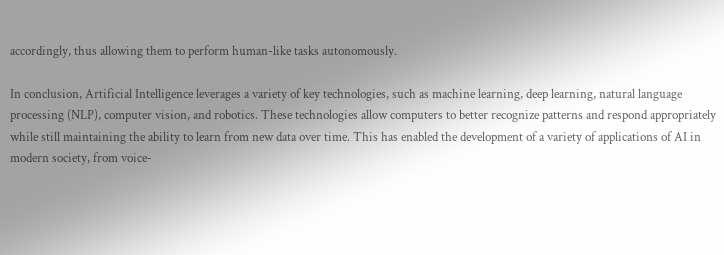accordingly, thus allowing them to perform human-like tasks autonomously.

In conclusion, Artificial Intelligence leverages a variety of key technologies, such as machine learning, deep learning, natural language processing (NLP), computer vision, and robotics. These technologies allow computers to better recognize patterns and respond appropriately while still maintaining the ability to learn from new data over time. This has enabled the development of a variety of applications of AI in modern society, from voice-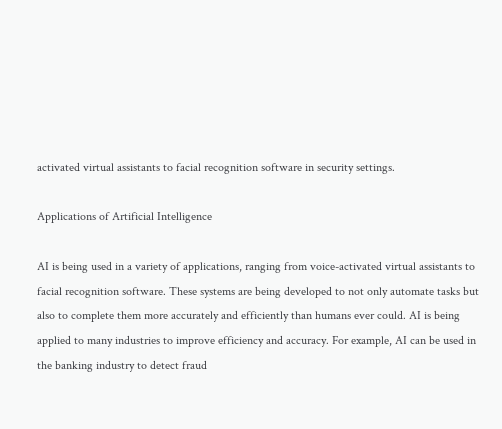activated virtual assistants to facial recognition software in security settings.

Applications of Artificial Intelligence

AI is being used in a variety of applications, ranging from voice-activated virtual assistants to facial recognition software. These systems are being developed to not only automate tasks but also to complete them more accurately and efficiently than humans ever could. AI is being applied to many industries to improve efficiency and accuracy. For example, AI can be used in the banking industry to detect fraud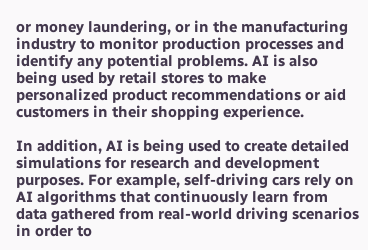or money laundering, or in the manufacturing industry to monitor production processes and identify any potential problems. AI is also being used by retail stores to make personalized product recommendations or aid customers in their shopping experience.

In addition, AI is being used to create detailed simulations for research and development purposes. For example, self-driving cars rely on AI algorithms that continuously learn from data gathered from real-world driving scenarios in order to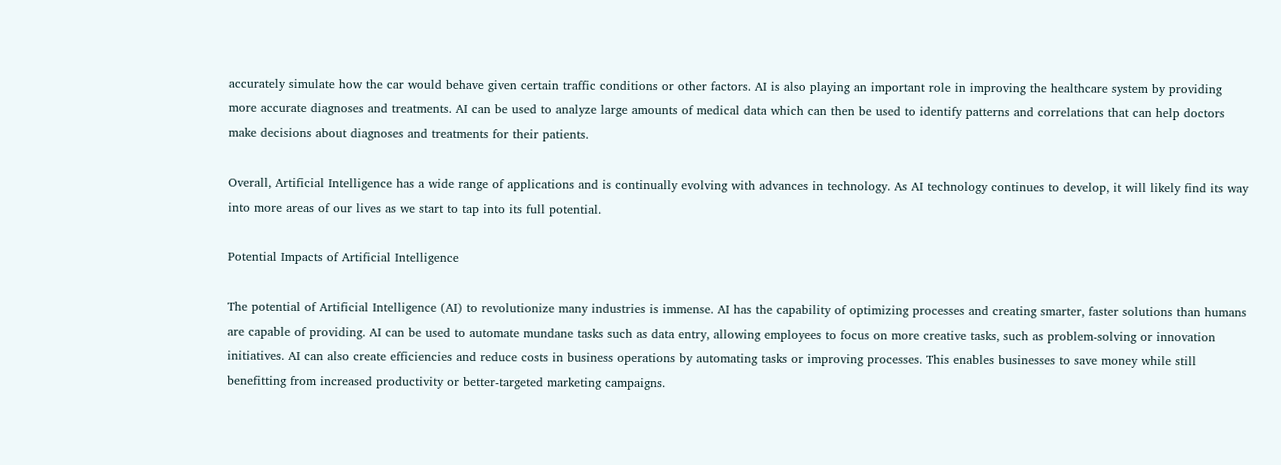accurately simulate how the car would behave given certain traffic conditions or other factors. AI is also playing an important role in improving the healthcare system by providing more accurate diagnoses and treatments. AI can be used to analyze large amounts of medical data which can then be used to identify patterns and correlations that can help doctors make decisions about diagnoses and treatments for their patients.

Overall, Artificial Intelligence has a wide range of applications and is continually evolving with advances in technology. As AI technology continues to develop, it will likely find its way into more areas of our lives as we start to tap into its full potential.

Potential Impacts of Artificial Intelligence

The potential of Artificial Intelligence (AI) to revolutionize many industries is immense. AI has the capability of optimizing processes and creating smarter, faster solutions than humans are capable of providing. AI can be used to automate mundane tasks such as data entry, allowing employees to focus on more creative tasks, such as problem-solving or innovation initiatives. AI can also create efficiencies and reduce costs in business operations by automating tasks or improving processes. This enables businesses to save money while still benefitting from increased productivity or better-targeted marketing campaigns.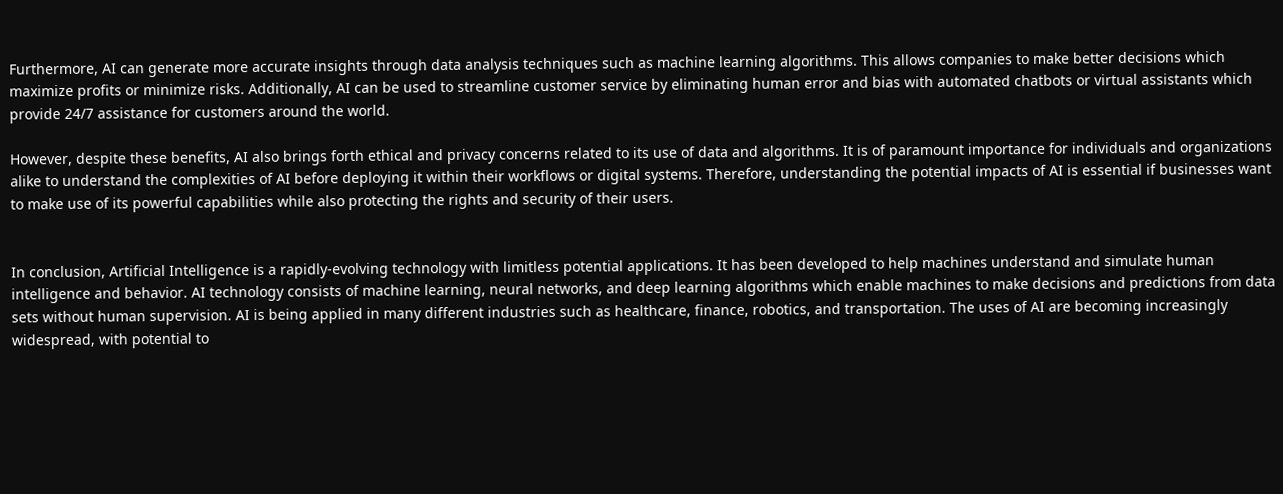Furthermore, AI can generate more accurate insights through data analysis techniques such as machine learning algorithms. This allows companies to make better decisions which maximize profits or minimize risks. Additionally, AI can be used to streamline customer service by eliminating human error and bias with automated chatbots or virtual assistants which provide 24/7 assistance for customers around the world.

However, despite these benefits, AI also brings forth ethical and privacy concerns related to its use of data and algorithms. It is of paramount importance for individuals and organizations alike to understand the complexities of AI before deploying it within their workflows or digital systems. Therefore, understanding the potential impacts of AI is essential if businesses want to make use of its powerful capabilities while also protecting the rights and security of their users.


In conclusion, Artificial Intelligence is a rapidly-evolving technology with limitless potential applications. It has been developed to help machines understand and simulate human intelligence and behavior. AI technology consists of machine learning, neural networks, and deep learning algorithms which enable machines to make decisions and predictions from data sets without human supervision. AI is being applied in many different industries such as healthcare, finance, robotics, and transportation. The uses of AI are becoming increasingly widespread, with potential to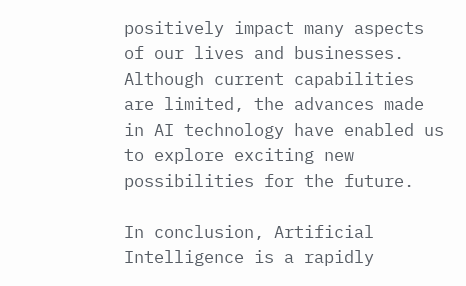positively impact many aspects of our lives and businesses. Although current capabilities are limited, the advances made in AI technology have enabled us to explore exciting new possibilities for the future.

In conclusion, Artificial Intelligence is a rapidly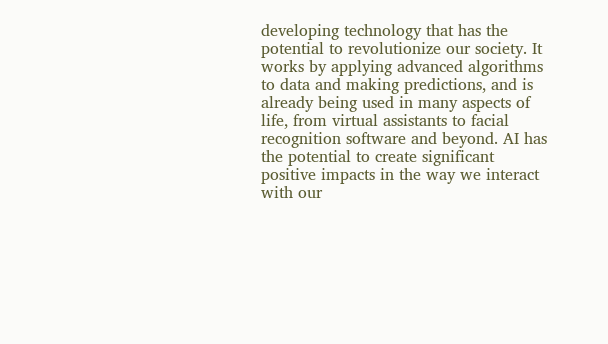developing technology that has the potential to revolutionize our society. It works by applying advanced algorithms to data and making predictions, and is already being used in many aspects of life, from virtual assistants to facial recognition software and beyond. AI has the potential to create significant positive impacts in the way we interact with our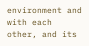environment and with each other, and its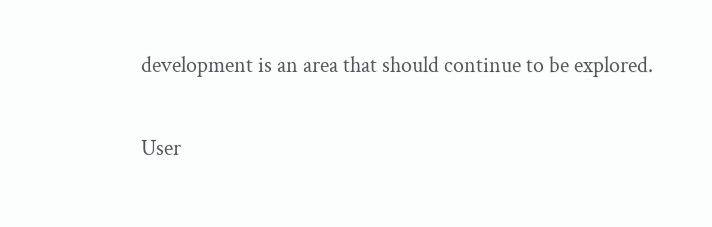development is an area that should continue to be explored.

User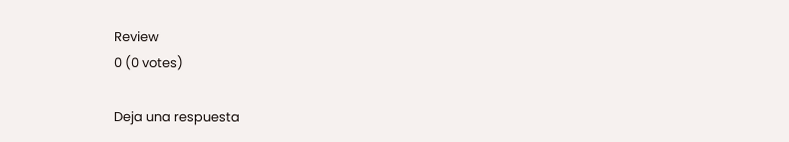Review
0 (0 votes)

Deja una respuesta